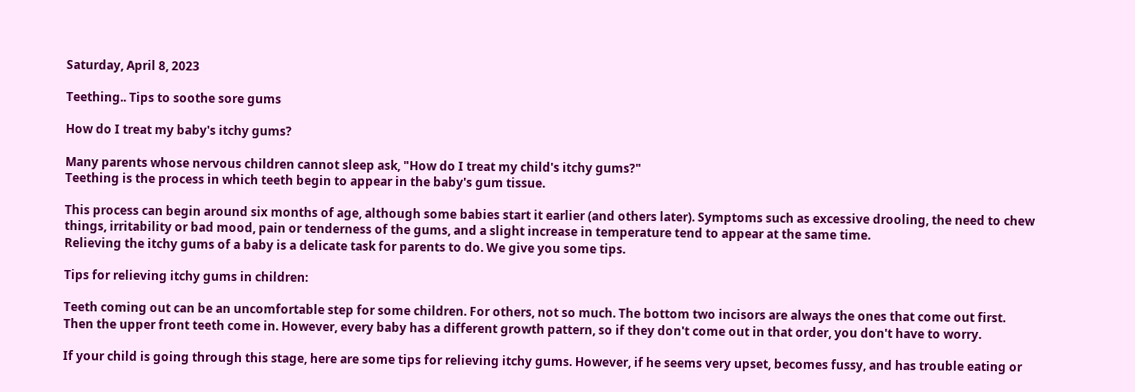Saturday, April 8, 2023

Teething.. Tips to soothe sore gums

How do I treat my baby's itchy gums?

Many parents whose nervous children cannot sleep ask, "How do I treat my child's itchy gums?"
Teething is the process in which teeth begin to appear in the baby's gum tissue.

This process can begin around six months of age, although some babies start it earlier (and others later). Symptoms such as excessive drooling, the need to chew things, irritability or bad mood, pain or tenderness of the gums, and a slight increase in temperature tend to appear at the same time.
Relieving the itchy gums of a baby is a delicate task for parents to do. We give you some tips.

Tips for relieving itchy gums in children:

Teeth coming out can be an uncomfortable step for some children. For others, not so much. The bottom two incisors are always the ones that come out first. Then the upper front teeth come in. However, every baby has a different growth pattern, so if they don't come out in that order, you don't have to worry.

If your child is going through this stage, here are some tips for relieving itchy gums. However, if he seems very upset, becomes fussy, and has trouble eating or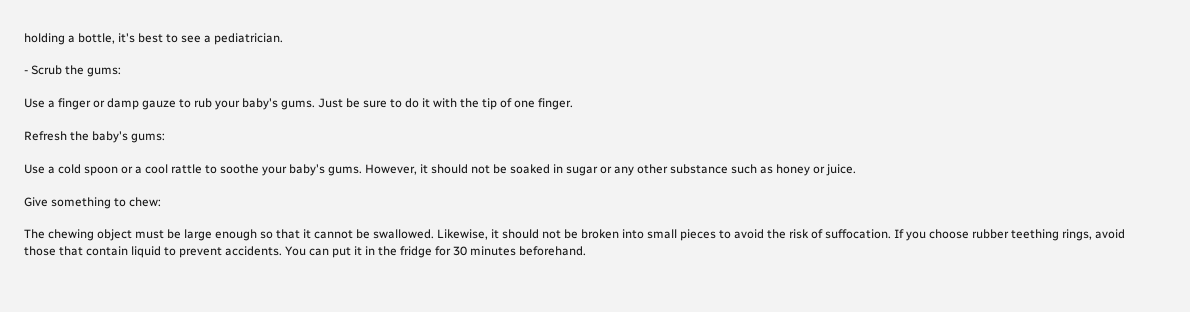holding a bottle, it's best to see a pediatrician.

- Scrub the gums:

Use a finger or damp gauze to rub your baby's gums. Just be sure to do it with the tip of one finger.

Refresh the baby's gums:

Use a cold spoon or a cool rattle to soothe your baby's gums. However, it should not be soaked in sugar or any other substance such as honey or juice.

Give something to chew:

The chewing object must be large enough so that it cannot be swallowed. Likewise, it should not be broken into small pieces to avoid the risk of suffocation. If you choose rubber teething rings, avoid those that contain liquid to prevent accidents. You can put it in the fridge for 30 minutes beforehand.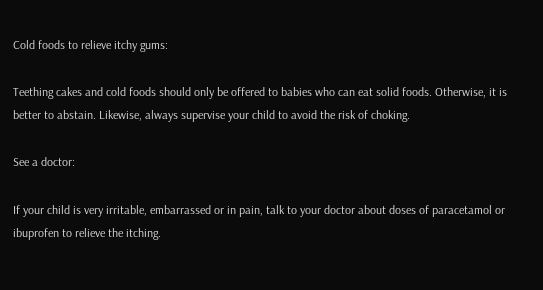Cold foods to relieve itchy gums:

Teething cakes and cold foods should only be offered to babies who can eat solid foods. Otherwise, it is better to abstain. Likewise, always supervise your child to avoid the risk of choking.

See a doctor:

If your child is very irritable, embarrassed or in pain, talk to your doctor about doses of paracetamol or ibuprofen to relieve the itching.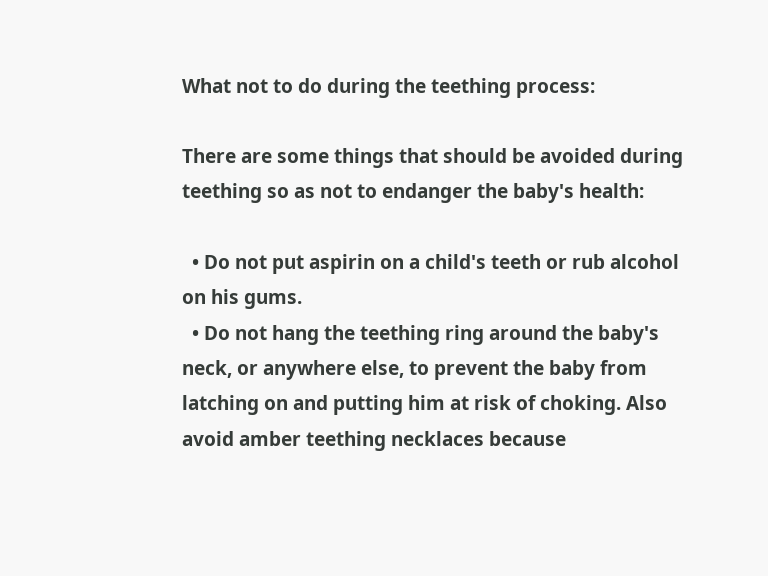What not to do during the teething process:

There are some things that should be avoided during teething so as not to endanger the baby's health:

  • Do not put aspirin on a child's teeth or rub alcohol on his gums.
  • Do not hang the teething ring around the baby's neck, or anywhere else, to prevent the baby from latching on and putting him at risk of choking. Also avoid amber teething necklaces because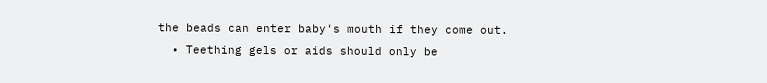the beads can enter baby's mouth if they come out.
  • Teething gels or aids should only be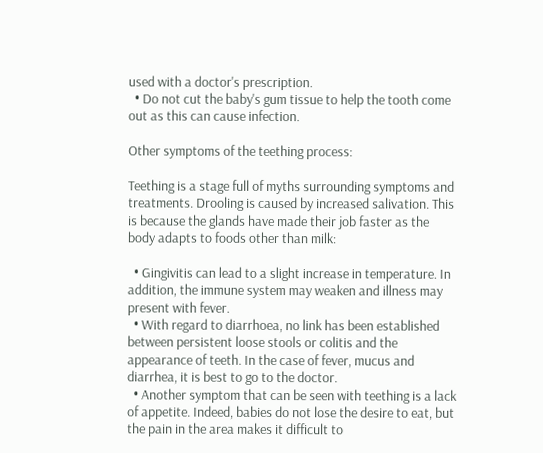used with a doctor's prescription.
  • Do not cut the baby's gum tissue to help the tooth come out as this can cause infection.

Other symptoms of the teething process:

Teething is a stage full of myths surrounding symptoms and treatments. Drooling is caused by increased salivation. This is because the glands have made their job faster as the body adapts to foods other than milk:

  • Gingivitis can lead to a slight increase in temperature. In addition, the immune system may weaken and illness may present with fever.
  • With regard to diarrhoea, no link has been established between persistent loose stools or colitis and the appearance of teeth. In the case of fever, mucus and diarrhea, it is best to go to the doctor.
  • Another symptom that can be seen with teething is a lack of appetite. Indeed, babies do not lose the desire to eat, but the pain in the area makes it difficult to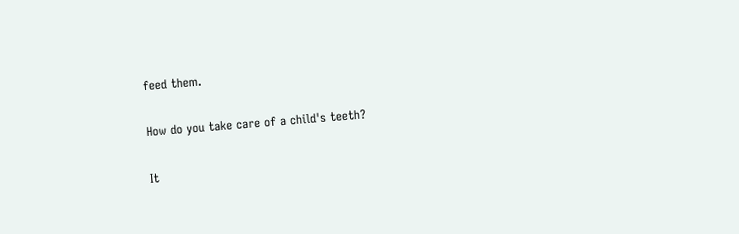feed them.

How do you take care of a child's teeth?

It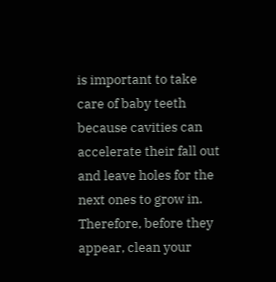is important to take care of baby teeth because cavities can accelerate their fall out and leave holes for the next ones to grow in. Therefore, before they appear, clean your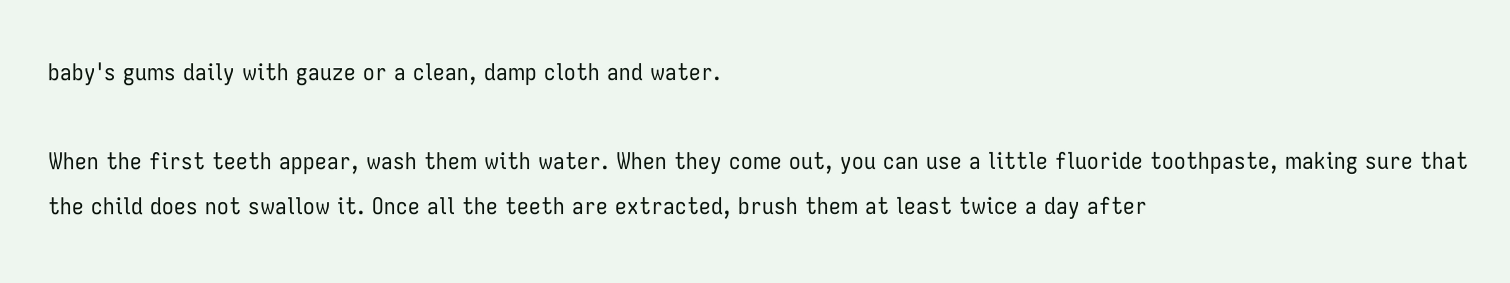baby's gums daily with gauze or a clean, damp cloth and water.

When the first teeth appear, wash them with water. When they come out, you can use a little fluoride toothpaste, making sure that the child does not swallow it. Once all the teeth are extracted, brush them at least twice a day after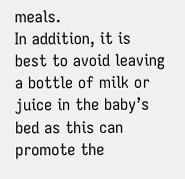meals.
In addition, it is best to avoid leaving a bottle of milk or juice in the baby’s bed as this can promote the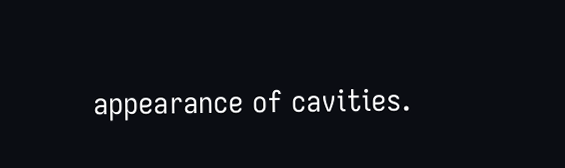appearance of cavities.